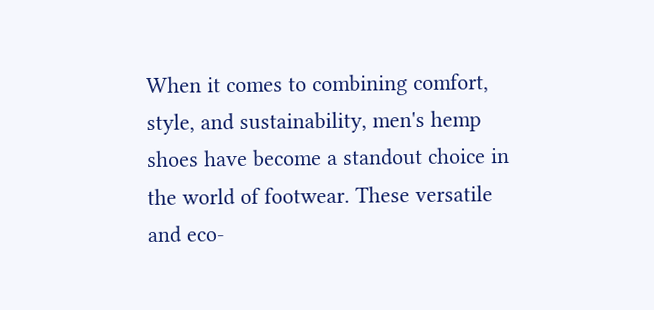When it comes to combining comfort, style, and sustainability, men's hemp shoes have become a standout choice in the world of footwear. These versatile and eco-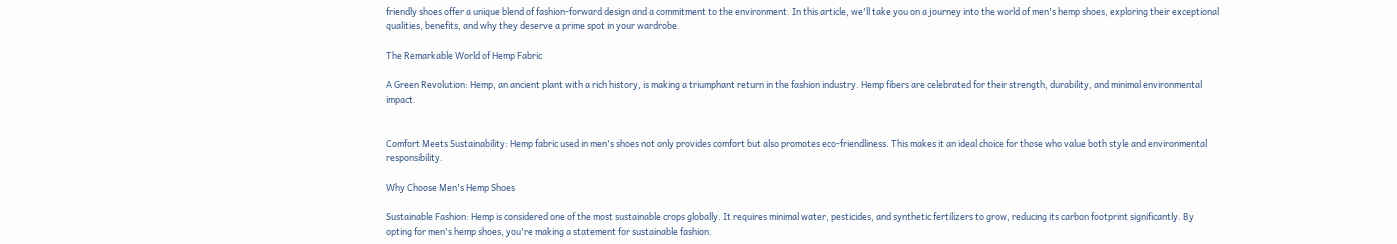friendly shoes offer a unique blend of fashion-forward design and a commitment to the environment. In this article, we'll take you on a journey into the world of men's hemp shoes, exploring their exceptional qualities, benefits, and why they deserve a prime spot in your wardrobe.

The Remarkable World of Hemp Fabric

A Green Revolution: Hemp, an ancient plant with a rich history, is making a triumphant return in the fashion industry. Hemp fibers are celebrated for their strength, durability, and minimal environmental impact.


Comfort Meets Sustainability: Hemp fabric used in men's shoes not only provides comfort but also promotes eco-friendliness. This makes it an ideal choice for those who value both style and environmental responsibility.

Why Choose Men's Hemp Shoes

Sustainable Fashion: Hemp is considered one of the most sustainable crops globally. It requires minimal water, pesticides, and synthetic fertilizers to grow, reducing its carbon footprint significantly. By opting for men's hemp shoes, you're making a statement for sustainable fashion.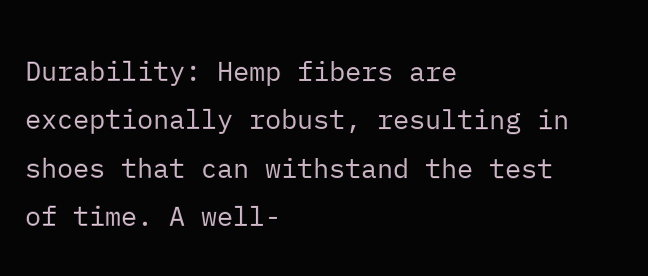Durability: Hemp fibers are exceptionally robust, resulting in shoes that can withstand the test of time. A well-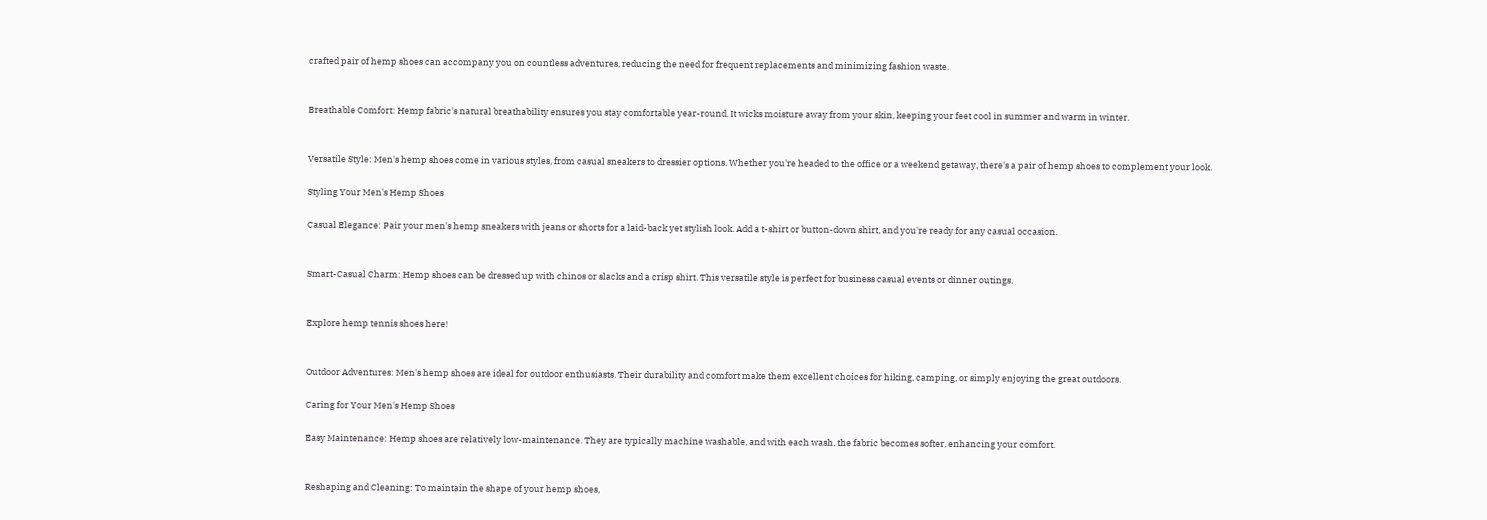crafted pair of hemp shoes can accompany you on countless adventures, reducing the need for frequent replacements and minimizing fashion waste.


Breathable Comfort: Hemp fabric's natural breathability ensures you stay comfortable year-round. It wicks moisture away from your skin, keeping your feet cool in summer and warm in winter.


Versatile Style: Men's hemp shoes come in various styles, from casual sneakers to dressier options. Whether you're headed to the office or a weekend getaway, there's a pair of hemp shoes to complement your look.

Styling Your Men's Hemp Shoes

Casual Elegance: Pair your men's hemp sneakers with jeans or shorts for a laid-back yet stylish look. Add a t-shirt or button-down shirt, and you're ready for any casual occasion.


Smart-Casual Charm: Hemp shoes can be dressed up with chinos or slacks and a crisp shirt. This versatile style is perfect for business casual events or dinner outings.


Explore hemp tennis shoes here!


Outdoor Adventures: Men's hemp shoes are ideal for outdoor enthusiasts. Their durability and comfort make them excellent choices for hiking, camping, or simply enjoying the great outdoors.

Caring for Your Men's Hemp Shoes

Easy Maintenance: Hemp shoes are relatively low-maintenance. They are typically machine washable, and with each wash, the fabric becomes softer, enhancing your comfort.


Reshaping and Cleaning: To maintain the shape of your hemp shoes,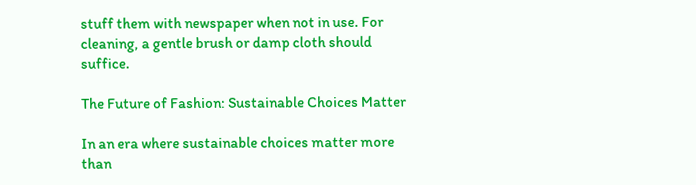stuff them with newspaper when not in use. For cleaning, a gentle brush or damp cloth should suffice.

The Future of Fashion: Sustainable Choices Matter

In an era where sustainable choices matter more than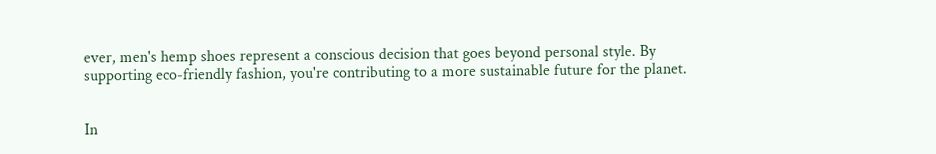ever, men's hemp shoes represent a conscious decision that goes beyond personal style. By supporting eco-friendly fashion, you're contributing to a more sustainable future for the planet.


In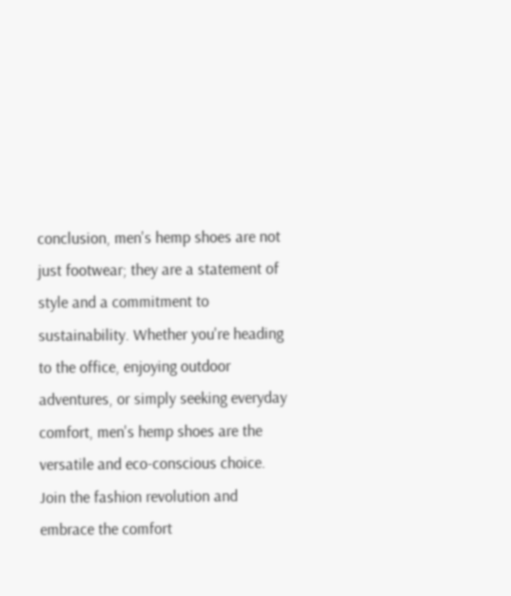conclusion, men's hemp shoes are not just footwear; they are a statement of style and a commitment to sustainability. Whether you're heading to the office, enjoying outdoor adventures, or simply seeking everyday comfort, men's hemp shoes are the versatile and eco-conscious choice. Join the fashion revolution and embrace the comfort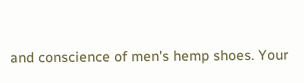and conscience of men's hemp shoes. Your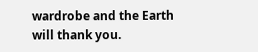wardrobe and the Earth will thank you.